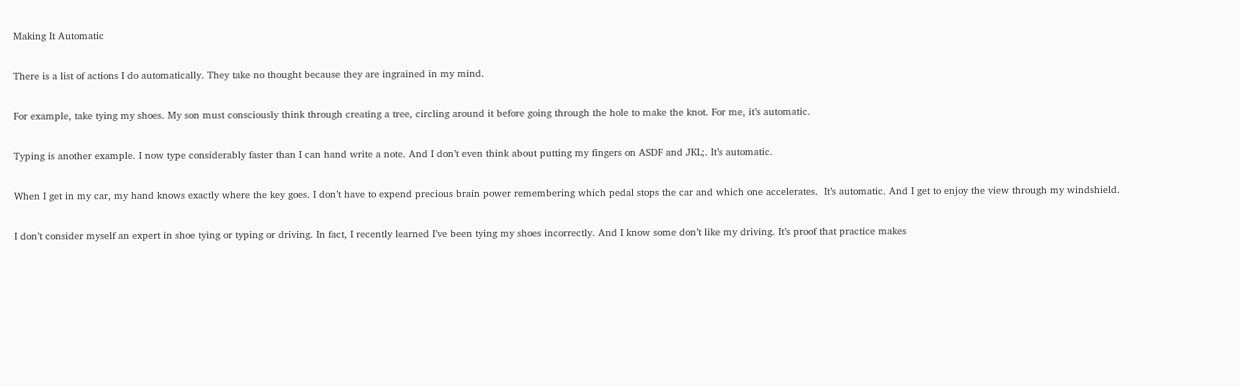Making It Automatic

There is a list of actions I do automatically. They take no thought because they are ingrained in my mind.

For example, take tying my shoes. My son must consciously think through creating a tree, circling around it before going through the hole to make the knot. For me, it’s automatic.

Typing is another example. I now type considerably faster than I can hand write a note. And I don’t even think about putting my fingers on ASDF and JKL;. It’s automatic.

When I get in my car, my hand knows exactly where the key goes. I don’t have to expend precious brain power remembering which pedal stops the car and which one accelerates.  It’s automatic. And I get to enjoy the view through my windshield.

I don’t consider myself an expert in shoe tying or typing or driving. In fact, I recently learned I’ve been tying my shoes incorrectly. And I know some don’t like my driving. It’s proof that practice makes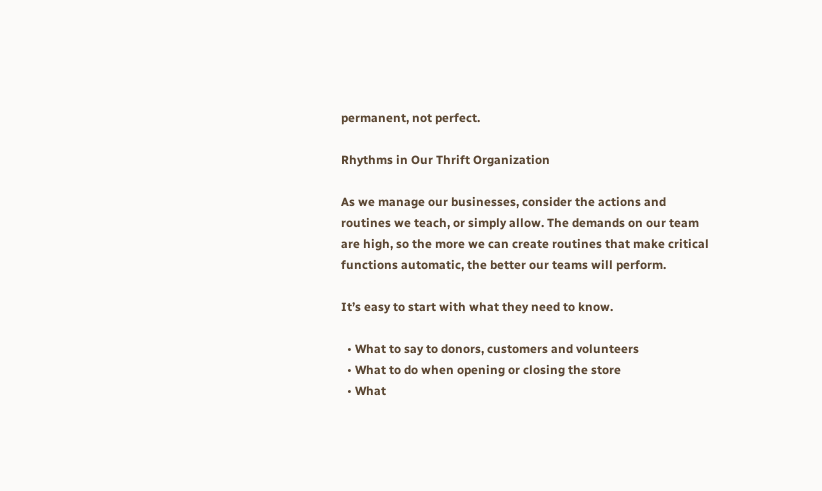permanent, not perfect.

Rhythms in Our Thrift Organization

As we manage our businesses, consider the actions and routines we teach, or simply allow. The demands on our team are high, so the more we can create routines that make critical functions automatic, the better our teams will perform.

It’s easy to start with what they need to know.

  • What to say to donors, customers and volunteers
  • What to do when opening or closing the store
  • What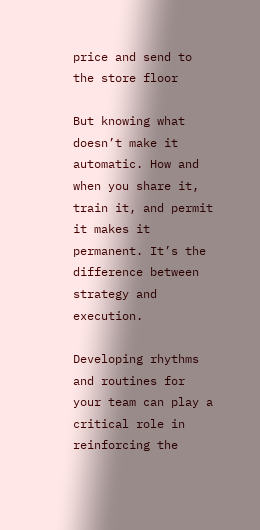price and send to the store floor

But knowing what doesn’t make it automatic. How and when you share it, train it, and permit it makes it permanent. It’s the difference between strategy and execution.

Developing rhythms and routines for your team can play a critical role in reinforcing the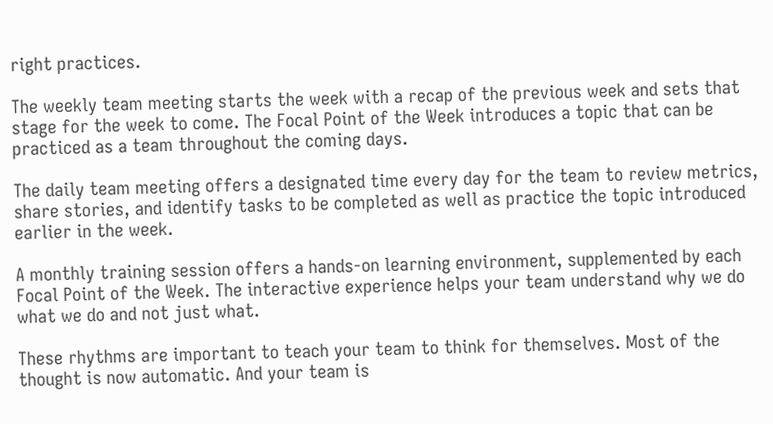right practices.

The weekly team meeting starts the week with a recap of the previous week and sets that stage for the week to come. The Focal Point of the Week introduces a topic that can be practiced as a team throughout the coming days.

The daily team meeting offers a designated time every day for the team to review metrics, share stories, and identify tasks to be completed as well as practice the topic introduced earlier in the week.

A monthly training session offers a hands-on learning environment, supplemented by each Focal Point of the Week. The interactive experience helps your team understand why we do what we do and not just what.

These rhythms are important to teach your team to think for themselves. Most of the thought is now automatic. And your team is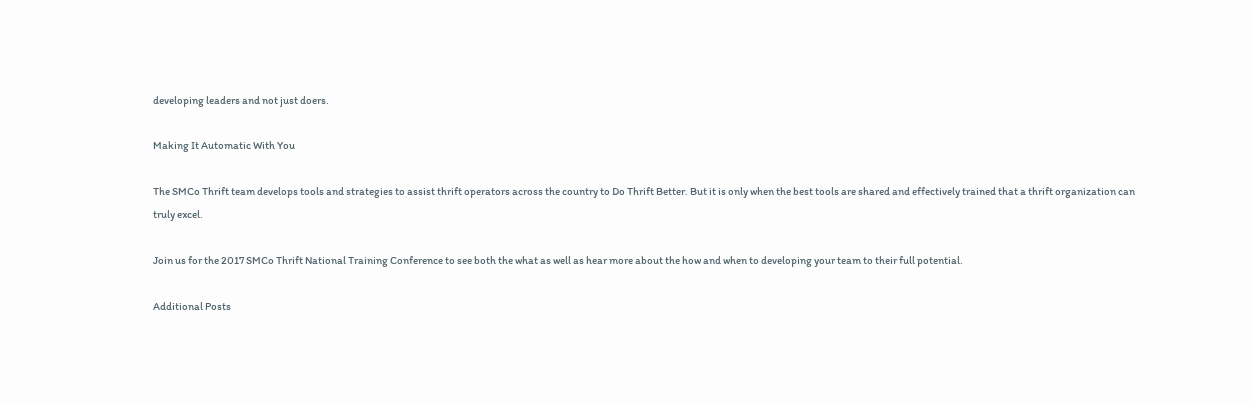developing leaders and not just doers.

Making It Automatic With You

The SMCo Thrift team develops tools and strategies to assist thrift operators across the country to Do Thrift Better. But it is only when the best tools are shared and effectively trained that a thrift organization can truly excel.

Join us for the 2017 SMCo Thrift National Training Conference to see both the what as well as hear more about the how and when to developing your team to their full potential.

Additional Posts